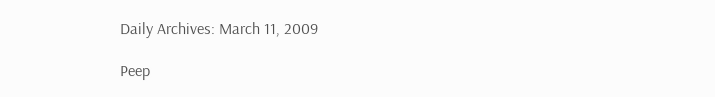Daily Archives: March 11, 2009

Peep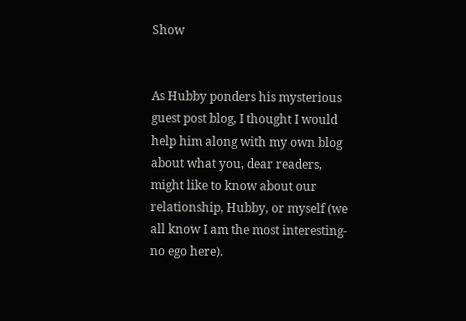Show


As Hubby ponders his mysterious guest post blog, I thought I would help him along with my own blog about what you, dear readers, might like to know about our relationship, Hubby, or myself (we all know I am the most interesting-no ego here).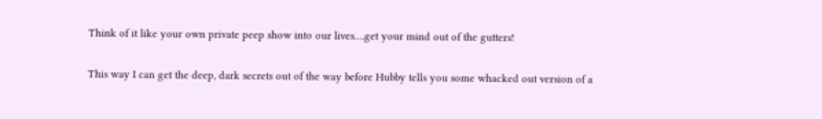Think of it like your own private peep show into our lives….get your mind out of the gutters!

This way I can get the deep, dark secrets out of the way before Hubby tells you some whacked out version of a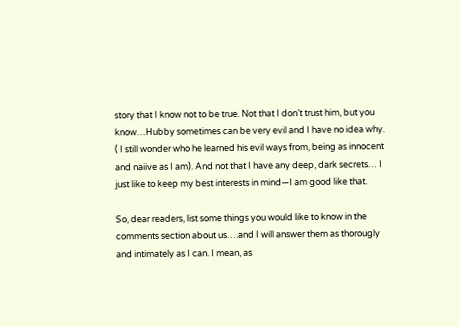story that I know not to be true. Not that I don’t trust him, but you know…Hubby sometimes can be very evil and I have no idea why. ( I still wonder who he learned his evil ways from, being as innocent and naiive as I am). And not that I have any deep, dark secrets… I just like to keep my best interests in mind—I am good like that.

So, dear readers, list some things you would like to know in the comments section about us….and I will answer them as thorougly and intimately as I can. I mean, as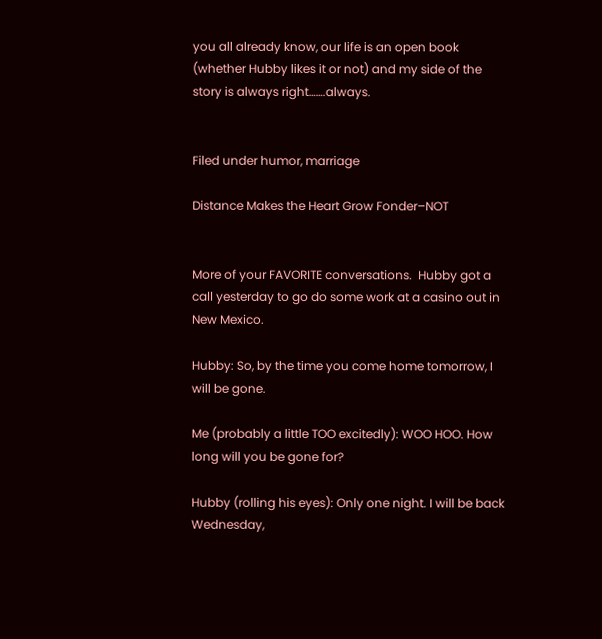you all already know, our life is an open book (whether Hubby likes it or not) and my side of the story is always right…….always.


Filed under humor, marriage

Distance Makes the Heart Grow Fonder–NOT


More of your FAVORITE conversations.  Hubby got a call yesterday to go do some work at a casino out in New Mexico.

Hubby: So, by the time you come home tomorrow, I will be gone.

Me (probably a little TOO excitedly): WOO HOO. How long will you be gone for?

Hubby (rolling his eyes): Only one night. I will be back Wednesday,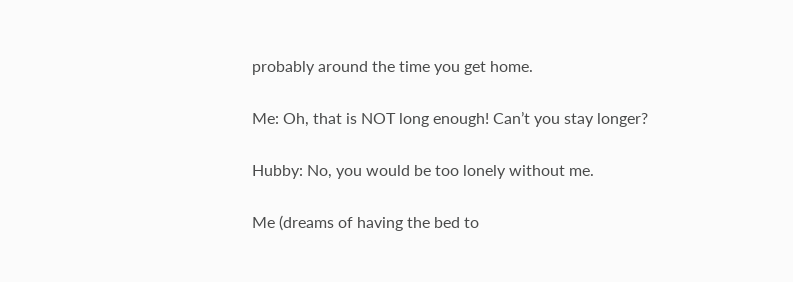probably around the time you get home.

Me: Oh, that is NOT long enough! Can’t you stay longer?

Hubby: No, you would be too lonely without me.

Me (dreams of having the bed to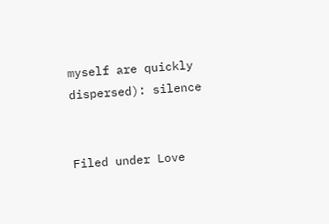myself are quickly dispersed): silence


Filed under Love